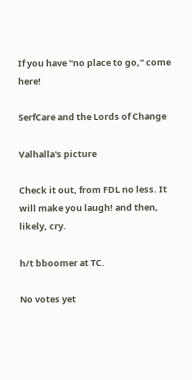If you have "no place to go," come here!

SerfCare and the Lords of Change

Valhalla's picture

Check it out, from FDL no less. It will make you laugh! and then, likely, cry.

h/t bboomer at TC.

No votes yet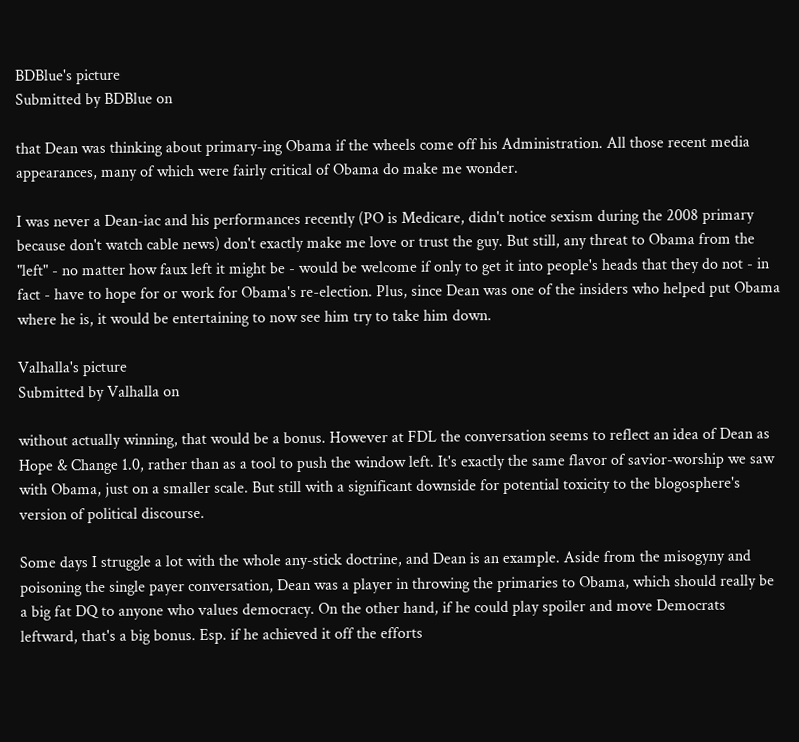BDBlue's picture
Submitted by BDBlue on

that Dean was thinking about primary-ing Obama if the wheels come off his Administration. All those recent media appearances, many of which were fairly critical of Obama do make me wonder.

I was never a Dean-iac and his performances recently (PO is Medicare, didn't notice sexism during the 2008 primary because don't watch cable news) don't exactly make me love or trust the guy. But still, any threat to Obama from the "left" - no matter how faux left it might be - would be welcome if only to get it into people's heads that they do not - in fact - have to hope for or work for Obama's re-election. Plus, since Dean was one of the insiders who helped put Obama where he is, it would be entertaining to now see him try to take him down.

Valhalla's picture
Submitted by Valhalla on

without actually winning, that would be a bonus. However at FDL the conversation seems to reflect an idea of Dean as Hope & Change 1.0, rather than as a tool to push the window left. It's exactly the same flavor of savior-worship we saw with Obama, just on a smaller scale. But still with a significant downside for potential toxicity to the blogosphere's version of political discourse.

Some days I struggle a lot with the whole any-stick doctrine, and Dean is an example. Aside from the misogyny and poisoning the single payer conversation, Dean was a player in throwing the primaries to Obama, which should really be a big fat DQ to anyone who values democracy. On the other hand, if he could play spoiler and move Democrats leftward, that's a big bonus. Esp. if he achieved it off the efforts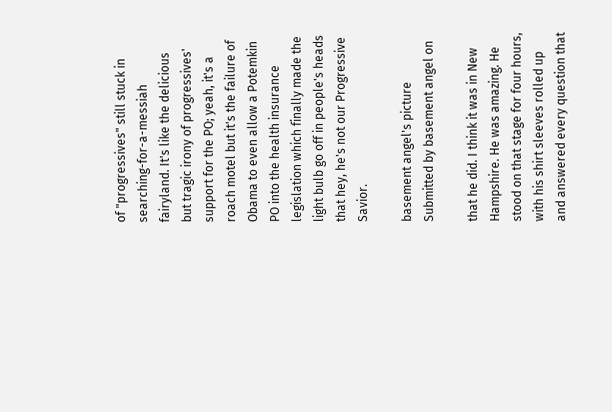of "progressives" still stuck in searching-for-a-messiah fairyland. It's like the delicious but tragic irony of progressives' support for the PO; yeah, it's a roach motel but it's the failure of Obama to even allow a Potemkin PO into the health insurance legislation which finally made the light bulb go off in people's heads that hey, he's not our Progressive Savior.

basement angel's picture
Submitted by basement angel on

that he did. I think it was in New Hampshire. He was amazing. He stood on that stage for four hours, with his shirt sleeves rolled up and answered every question that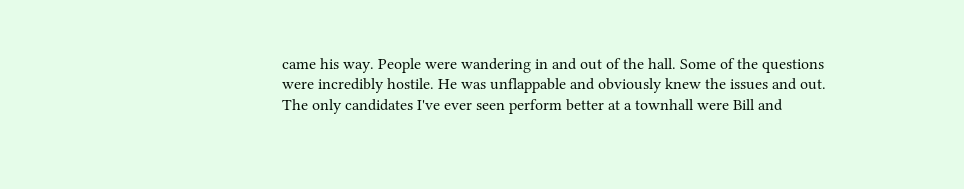came his way. People were wandering in and out of the hall. Some of the questions were incredibly hostile. He was unflappable and obviously knew the issues and out. The only candidates I've ever seen perform better at a townhall were Bill and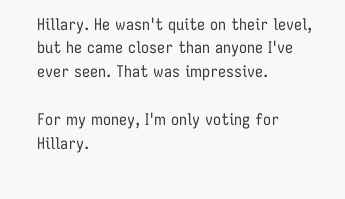Hillary. He wasn't quite on their level, but he came closer than anyone I've ever seen. That was impressive.

For my money, I'm only voting for Hillary.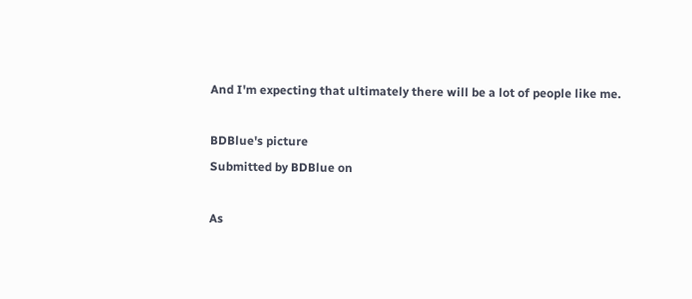And I'm expecting that ultimately there will be a lot of people like me.

BDBlue's picture
Submitted by BDBlue on

As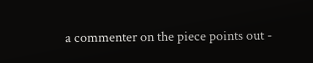a commenter on the piece points out -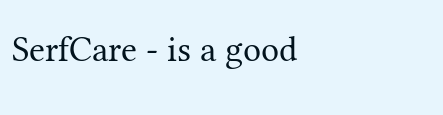SerfCare - is a good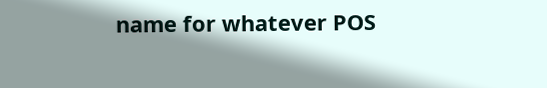name for whatever POS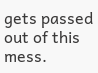gets passed out of this mess.